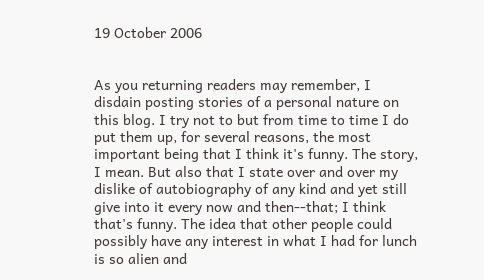19 October 2006


As you returning readers may remember, I disdain posting stories of a personal nature on this blog. I try not to but from time to time I do put them up, for several reasons, the most important being that I think it's funny. The story, I mean. But also that I state over and over my dislike of autobiography of any kind and yet still give into it every now and then--that; I think that's funny. The idea that other people could possibly have any interest in what I had for lunch is so alien and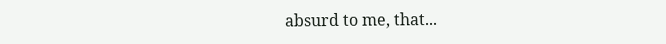absurd to me, that...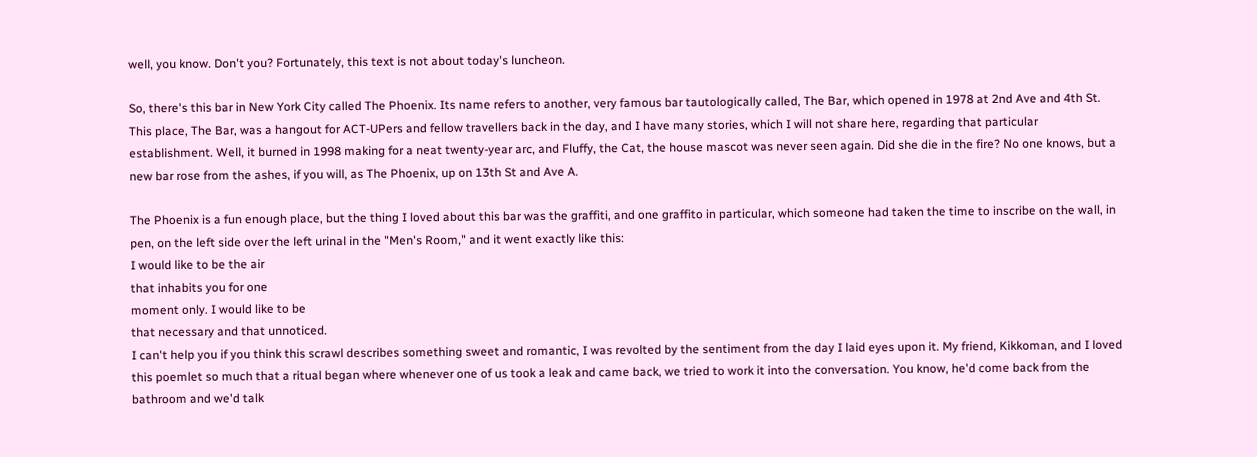well, you know. Don't you? Fortunately, this text is not about today's luncheon.

So, there's this bar in New York City called The Phoenix. Its name refers to another, very famous bar tautologically called, The Bar, which opened in 1978 at 2nd Ave and 4th St. This place, The Bar, was a hangout for ACT-UPers and fellow travellers back in the day, and I have many stories, which I will not share here, regarding that particular establishment. Well, it burned in 1998 making for a neat twenty-year arc, and Fluffy, the Cat, the house mascot was never seen again. Did she die in the fire? No one knows, but a new bar rose from the ashes, if you will, as The Phoenix, up on 13th St and Ave A.

The Phoenix is a fun enough place, but the thing I loved about this bar was the graffiti, and one graffito in particular, which someone had taken the time to inscribe on the wall, in pen, on the left side over the left urinal in the "Men's Room," and it went exactly like this:
I would like to be the air
that inhabits you for one
moment only. I would like to be
that necessary and that unnoticed.
I can't help you if you think this scrawl describes something sweet and romantic, I was revolted by the sentiment from the day I laid eyes upon it. My friend, Kikkoman, and I loved this poemlet so much that a ritual began where whenever one of us took a leak and came back, we tried to work it into the conversation. You know, he'd come back from the bathroom and we'd talk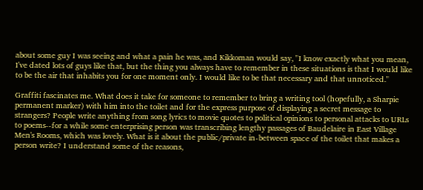about some guy I was seeing and what a pain he was, and Kikkoman would say, "I know exactly what you mean, I've dated lots of guys like that, but the thing you always have to remember in these situations is that I would like to be the air that inhabits you for one moment only. I would like to be that necessary and that unnoticed."

Graffiti fascinates me. What does it take for someone to remember to bring a writing tool (hopefully, a Sharpie permanent marker) with him into the toilet and for the express purpose of displaying a secret message to strangers? People write anything from song lyrics to movie quotes to political opinions to personal attacks to URLs to poems--for a while some enterprising person was transcribing lengthy passages of Baudelaire in East Village Men's Rooms, which was lovely. What is it about the public/private in-between space of the toilet that makes a person write? I understand some of the reasons,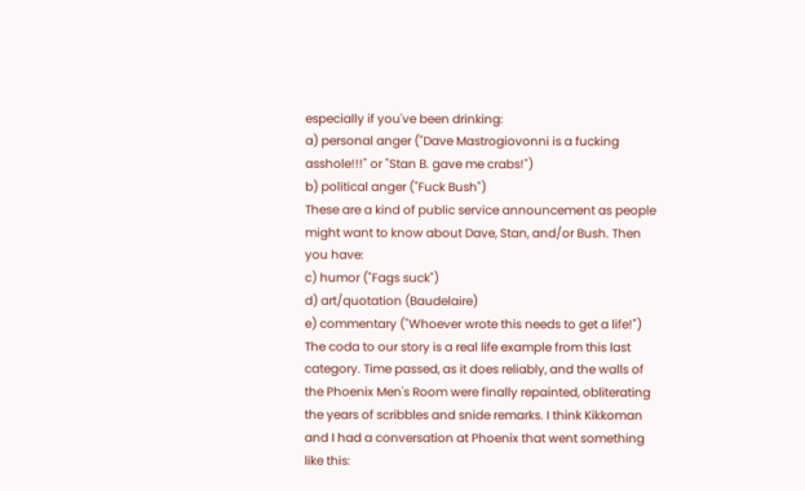especially if you've been drinking:
a) personal anger ("Dave Mastrogiovonni is a fucking asshole!!!" or "Stan B. gave me crabs!")
b) political anger ("Fuck Bush")
These are a kind of public service announcement as people might want to know about Dave, Stan, and/or Bush. Then you have:
c) humor ("Fags suck")
d) art/quotation (Baudelaire)
e) commentary ("Whoever wrote this needs to get a life!")
The coda to our story is a real life example from this last category. Time passed, as it does reliably, and the walls of the Phoenix Men's Room were finally repainted, obliterating the years of scribbles and snide remarks. I think Kikkoman and I had a conversation at Phoenix that went something like this: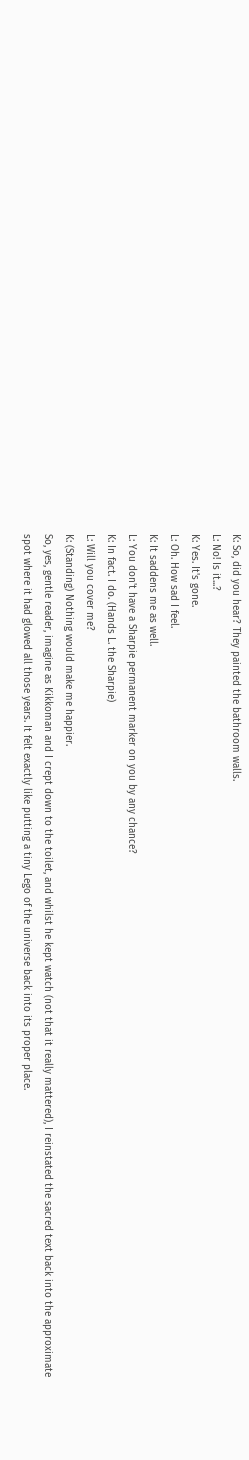K: So, did you hear? They painted the bathroom walls.
L: No! Is it...?
K: Yes. It's gone.
L: Oh. How sad I feel.
K: It saddens me as well.
L: You don't have a Sharpie permanent marker on you by any chance?
K: In fact. I do. (Hands L. the Sharpie)
L: Will you cover me?
K: (Standing) Nothing would make me happier.
So, yes, gentle reader, imagine as Kikkoman and I crept down to the toilet, and whilst he kept watch (not that it really mattered), I reinstated the sacred text back into the approximate spot where it had glowed all those years. It felt exactly like putting a tiny Lego of the universe back into its proper place.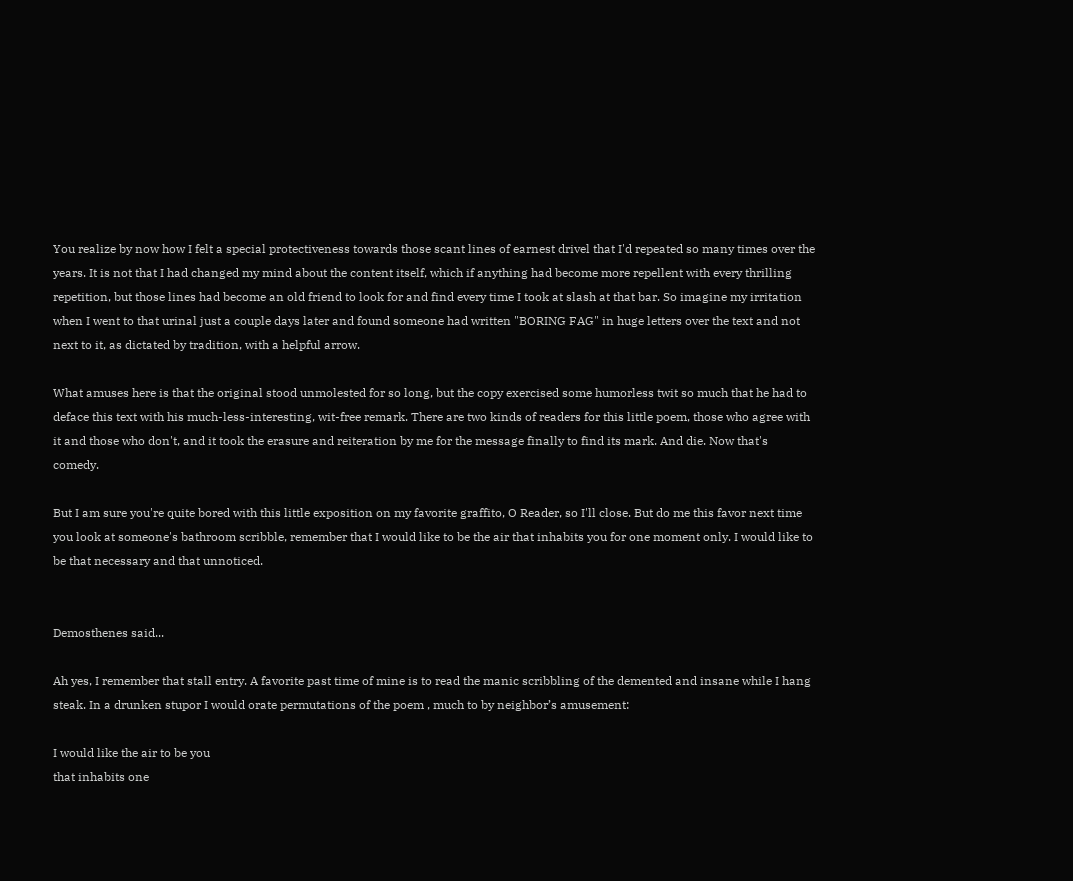You realize by now how I felt a special protectiveness towards those scant lines of earnest drivel that I'd repeated so many times over the years. It is not that I had changed my mind about the content itself, which if anything had become more repellent with every thrilling repetition, but those lines had become an old friend to look for and find every time I took at slash at that bar. So imagine my irritation when I went to that urinal just a couple days later and found someone had written "BORING FAG" in huge letters over the text and not next to it, as dictated by tradition, with a helpful arrow.

What amuses here is that the original stood unmolested for so long, but the copy exercised some humorless twit so much that he had to deface this text with his much-less-interesting, wit-free remark. There are two kinds of readers for this little poem, those who agree with it and those who don't, and it took the erasure and reiteration by me for the message finally to find its mark. And die. Now that's comedy.

But I am sure you're quite bored with this little exposition on my favorite graffito, O Reader, so I'll close. But do me this favor next time you look at someone's bathroom scribble, remember that I would like to be the air that inhabits you for one moment only. I would like to be that necessary and that unnoticed.


Demosthenes said...

Ah yes, I remember that stall entry. A favorite past time of mine is to read the manic scribbling of the demented and insane while I hang steak. In a drunken stupor I would orate permutations of the poem , much to by neighbor’s amusement:

I would like the air to be you
that inhabits one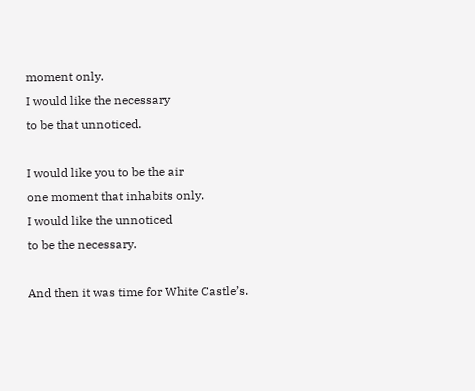moment only.
I would like the necessary
to be that unnoticed.

I would like you to be the air
one moment that inhabits only.
I would like the unnoticed
to be the necessary.

And then it was time for White Castle’s.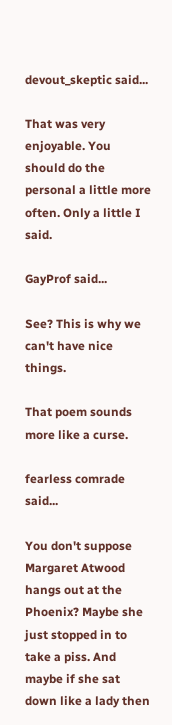devout_skeptic said...

That was very enjoyable. You should do the personal a little more often. Only a little I said.

GayProf said...

See? This is why we can't have nice things.

That poem sounds more like a curse.

fearless comrade said...

You don't suppose Margaret Atwood hangs out at the Phoenix? Maybe she just stopped in to take a piss. And maybe if she sat down like a lady then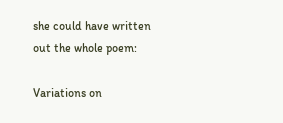she could have written out the whole poem:

Variations on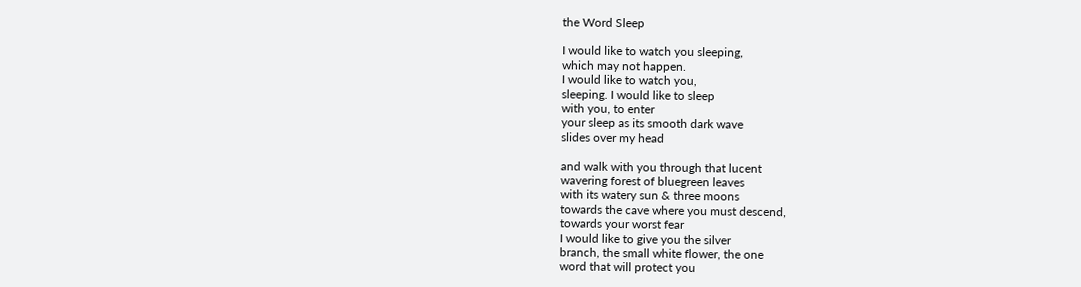the Word Sleep

I would like to watch you sleeping,
which may not happen.
I would like to watch you,
sleeping. I would like to sleep
with you, to enter
your sleep as its smooth dark wave
slides over my head

and walk with you through that lucent
wavering forest of bluegreen leaves
with its watery sun & three moons
towards the cave where you must descend,
towards your worst fear
I would like to give you the silver
branch, the small white flower, the one
word that will protect you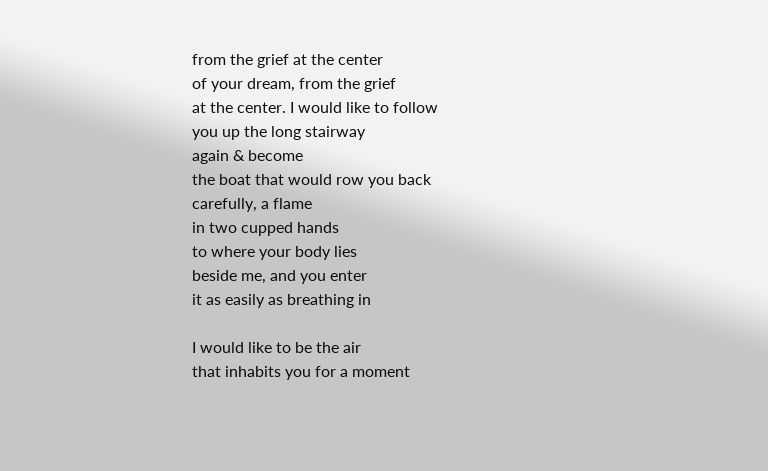from the grief at the center
of your dream, from the grief
at the center. I would like to follow
you up the long stairway
again & become
the boat that would row you back
carefully, a flame
in two cupped hands
to where your body lies
beside me, and you enter
it as easily as breathing in

I would like to be the air
that inhabits you for a moment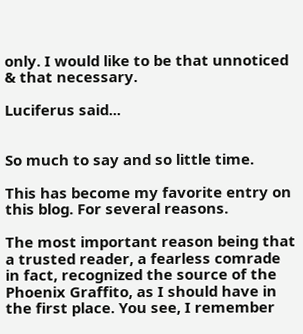only. I would like to be that unnoticed
& that necessary.

Luciferus said...


So much to say and so little time.

This has become my favorite entry on this blog. For several reasons.

The most important reason being that a trusted reader, a fearless comrade in fact, recognized the source of the Phoenix Graffito, as I should have in the first place. You see, I remember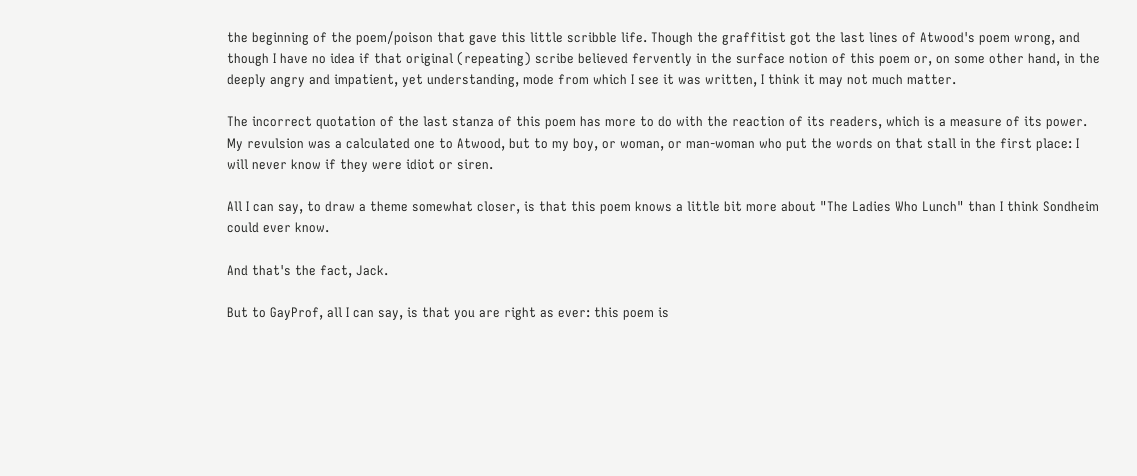the beginning of the poem/poison that gave this little scribble life. Though the graffitist got the last lines of Atwood's poem wrong, and though I have no idea if that original (repeating) scribe believed fervently in the surface notion of this poem or, on some other hand, in the deeply angry and impatient, yet understanding, mode from which I see it was written, I think it may not much matter.

The incorrect quotation of the last stanza of this poem has more to do with the reaction of its readers, which is a measure of its power. My revulsion was a calculated one to Atwood, but to my boy, or woman, or man-woman who put the words on that stall in the first place: I will never know if they were idiot or siren.

All I can say, to draw a theme somewhat closer, is that this poem knows a little bit more about "The Ladies Who Lunch" than I think Sondheim could ever know.

And that's the fact, Jack.

But to GayProf, all I can say, is that you are right as ever: this poem is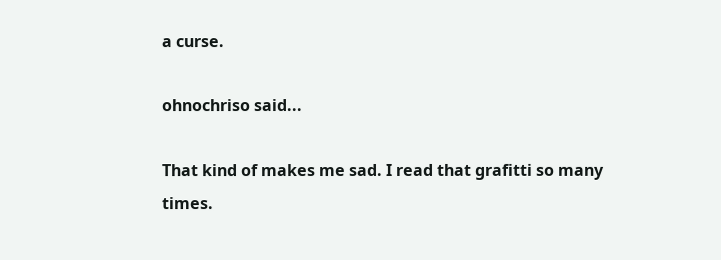a curse.

ohnochriso said...

That kind of makes me sad. I read that grafitti so many times.